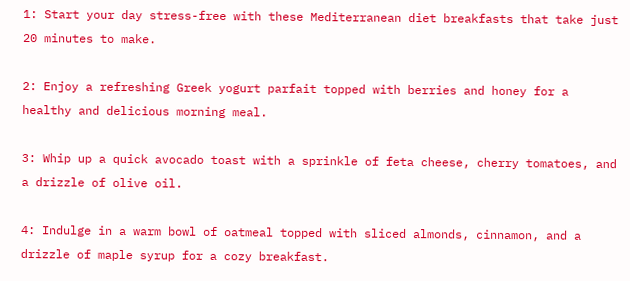1: Start your day stress-free with these Mediterranean diet breakfasts that take just 20 minutes to make.

2: Enjoy a refreshing Greek yogurt parfait topped with berries and honey for a healthy and delicious morning meal.

3: Whip up a quick avocado toast with a sprinkle of feta cheese, cherry tomatoes, and a drizzle of olive oil.

4: Indulge in a warm bowl of oatmeal topped with sliced almonds, cinnamon, and a drizzle of maple syrup for a cozy breakfast.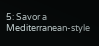5: Savor a Mediterranean-style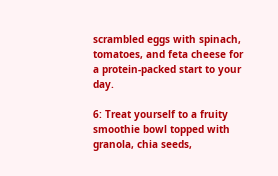scrambled eggs with spinach, tomatoes, and feta cheese for a protein-packed start to your day.

6: Treat yourself to a fruity smoothie bowl topped with granola, chia seeds,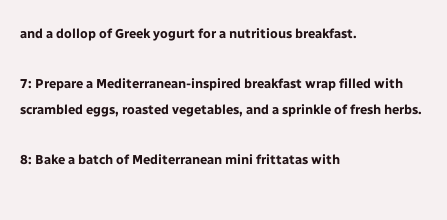and a dollop of Greek yogurt for a nutritious breakfast.

7: Prepare a Mediterranean-inspired breakfast wrap filled with scrambled eggs, roasted vegetables, and a sprinkle of fresh herbs.

8: Bake a batch of Mediterranean mini frittatas with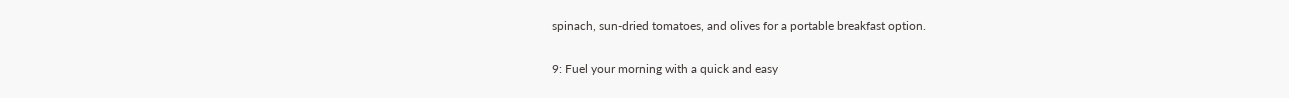spinach, sun-dried tomatoes, and olives for a portable breakfast option.

9: Fuel your morning with a quick and easy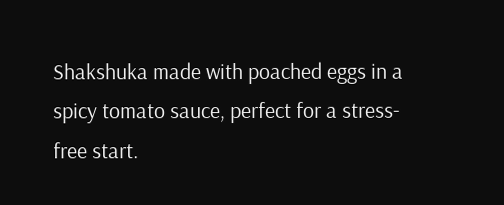Shakshuka made with poached eggs in a spicy tomato sauce, perfect for a stress-free start.